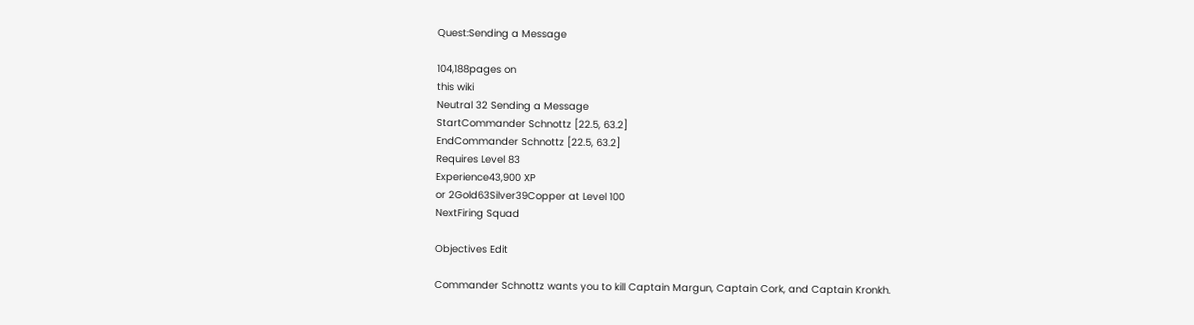Quest:Sending a Message

104,188pages on
this wiki
Neutral 32 Sending a Message
StartCommander Schnottz [22.5, 63.2]
EndCommander Schnottz [22.5, 63.2]
Requires Level 83
Experience43,900 XP
or 2Gold63Silver39Copper at Level 100
NextFiring Squad

Objectives Edit

Commander Schnottz wants you to kill Captain Margun, Captain Cork, and Captain Kronkh.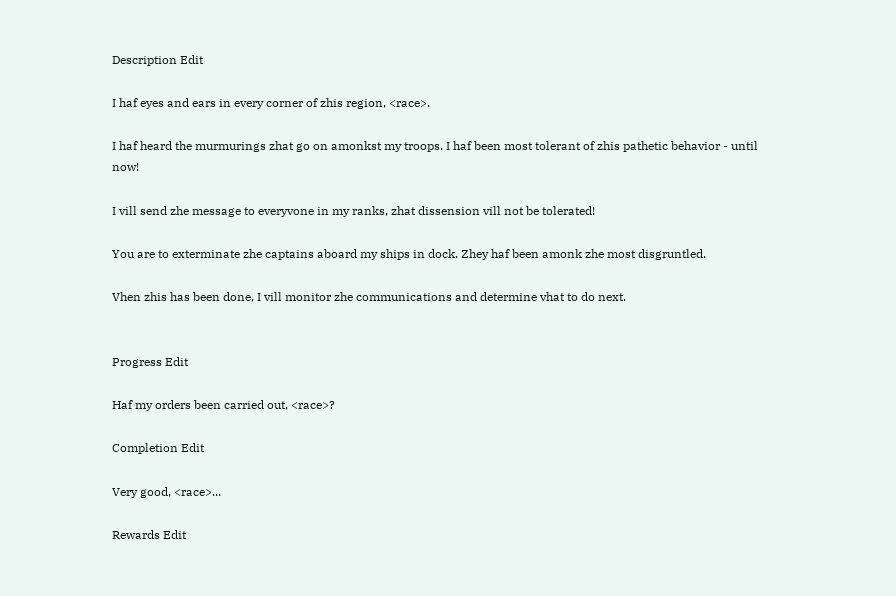Description Edit

I haf eyes and ears in every corner of zhis region, <race>.

I haf heard the murmurings zhat go on amonkst my troops. I haf been most tolerant of zhis pathetic behavior - until now!

I vill send zhe message to everyvone in my ranks, zhat dissension vill not be tolerated!

You are to exterminate zhe captains aboard my ships in dock. Zhey haf been amonk zhe most disgruntled.

Vhen zhis has been done, I vill monitor zhe communications and determine vhat to do next.


Progress Edit

Haf my orders been carried out, <race>?

Completion Edit

Very good, <race>...

Rewards Edit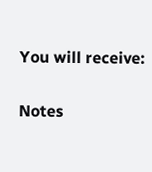You will receive:

Notes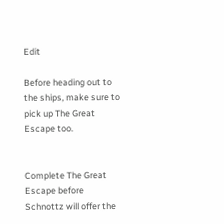Edit

Before heading out to the ships, make sure to pick up The Great Escape too.


Complete The Great Escape before Schnottz will offer the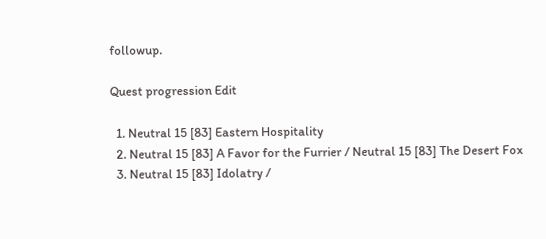followup.

Quest progression Edit

  1. Neutral 15 [83] Eastern Hospitality
  2. Neutral 15 [83] A Favor for the Furrier / Neutral 15 [83] The Desert Fox
  3. Neutral 15 [83] Idolatry /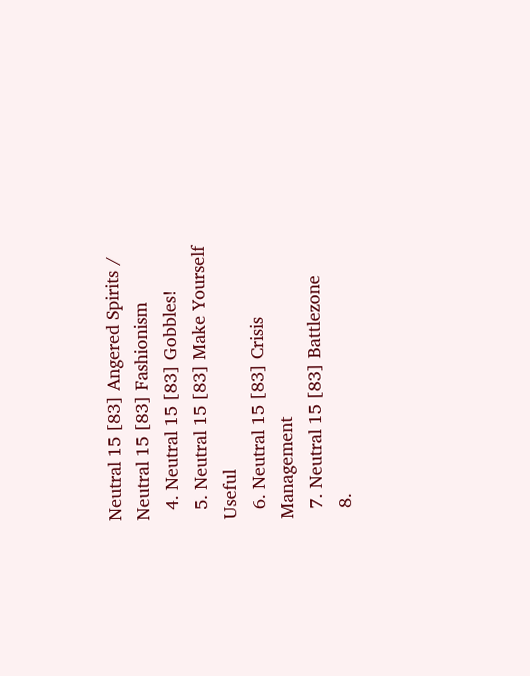Neutral 15 [83] Angered Spirits / Neutral 15 [83] Fashionism
  4. Neutral 15 [83] Gobbles!
  5. Neutral 15 [83] Make Yourself Useful
  6. Neutral 15 [83] Crisis Management
  7. Neutral 15 [83] Battlezone
  8.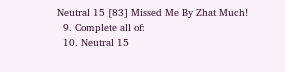Neutral 15 [83] Missed Me By Zhat Much!
  9. Complete all of:
  10. Neutral 15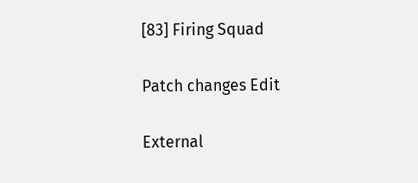[83] Firing Squad

Patch changes Edit

External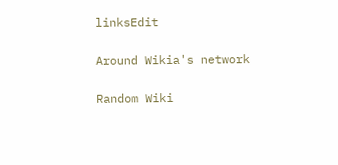linksEdit

Around Wikia's network

Random Wiki